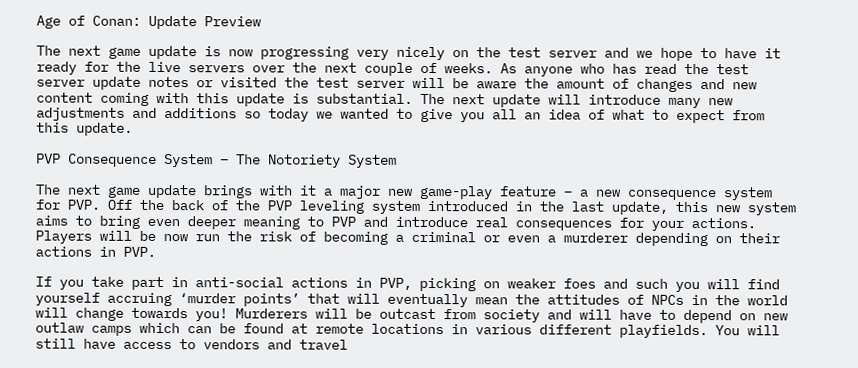Age of Conan: Update Preview

The next game update is now progressing very nicely on the test server and we hope to have it ready for the live servers over the next couple of weeks. As anyone who has read the test server update notes or visited the test server will be aware the amount of changes and new content coming with this update is substantial. The next update will introduce many new adjustments and additions so today we wanted to give you all an idea of what to expect from this update.

PVP Consequence System – The Notoriety System

The next game update brings with it a major new game-play feature – a new consequence system for PVP. Off the back of the PVP leveling system introduced in the last update, this new system aims to bring even deeper meaning to PVP and introduce real consequences for your actions. Players will be now run the risk of becoming a criminal or even a murderer depending on their actions in PVP.

If you take part in anti-social actions in PVP, picking on weaker foes and such you will find yourself accruing ‘murder points’ that will eventually mean the attitudes of NPCs in the world will change towards you! Murderers will be outcast from society and will have to depend on new outlaw camps which can be found at remote locations in various different playfields. You will still have access to vendors and travel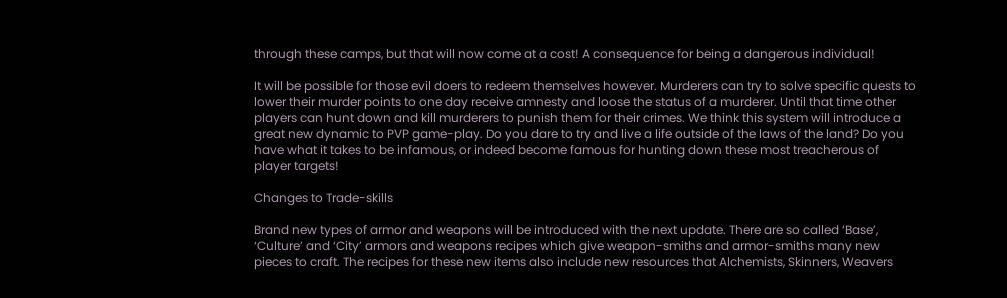through these camps, but that will now come at a cost! A consequence for being a dangerous individual!

It will be possible for those evil doers to redeem themselves however. Murderers can try to solve specific quests to lower their murder points to one day receive amnesty and loose the status of a murderer. Until that time other players can hunt down and kill murderers to punish them for their crimes. We think this system will introduce a great new dynamic to PVP game-play. Do you dare to try and live a life outside of the laws of the land? Do you have what it takes to be infamous, or indeed become famous for hunting down these most treacherous of player targets!

Changes to Trade-skills

Brand new types of armor and weapons will be introduced with the next update. There are so called ‘Base’, ‘Culture’ and ‘City’ armors and weapons recipes which give weapon-smiths and armor-smiths many new pieces to craft. The recipes for these new items also include new resources that Alchemists, Skinners, Weavers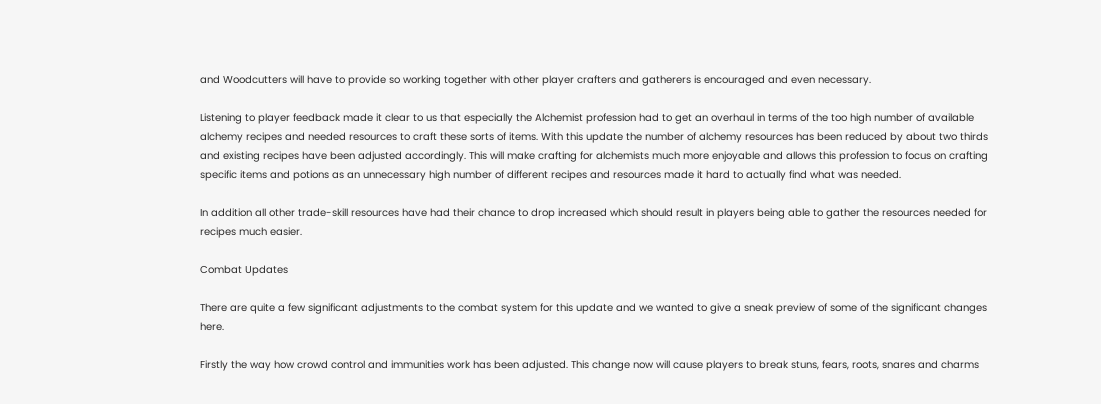and Woodcutters will have to provide so working together with other player crafters and gatherers is encouraged and even necessary.

Listening to player feedback made it clear to us that especially the Alchemist profession had to get an overhaul in terms of the too high number of available alchemy recipes and needed resources to craft these sorts of items. With this update the number of alchemy resources has been reduced by about two thirds and existing recipes have been adjusted accordingly. This will make crafting for alchemists much more enjoyable and allows this profession to focus on crafting specific items and potions as an unnecessary high number of different recipes and resources made it hard to actually find what was needed.

In addition all other trade-skill resources have had their chance to drop increased which should result in players being able to gather the resources needed for recipes much easier.

Combat Updates

There are quite a few significant adjustments to the combat system for this update and we wanted to give a sneak preview of some of the significant changes here.

Firstly the way how crowd control and immunities work has been adjusted. This change now will cause players to break stuns, fears, roots, snares and charms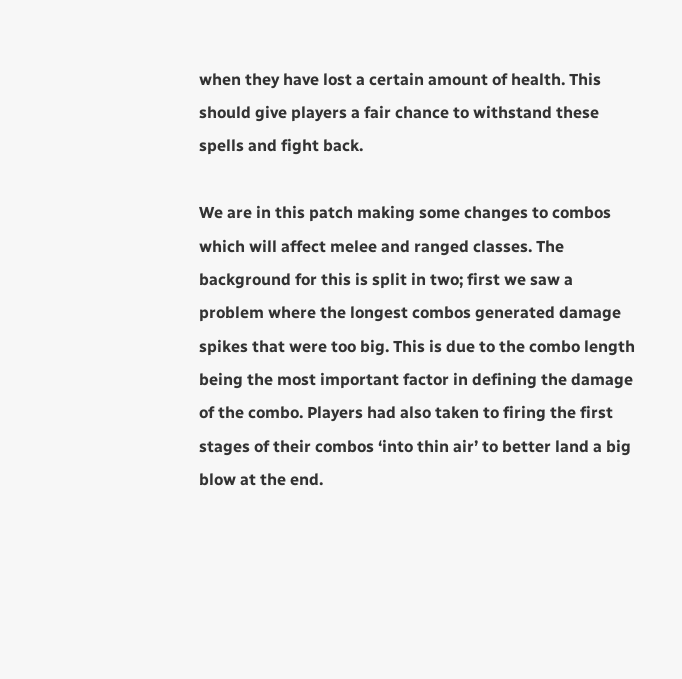when they have lost a certain amount of health. This should give players a fair chance to withstand these spells and fight back.

We are in this patch making some changes to combos which will affect melee and ranged classes. The background for this is split in two; first we saw a problem where the longest combos generated damage spikes that were too big. This is due to the combo length being the most important factor in defining the damage of the combo. Players had also taken to firing the first stages of their combos ‘into thin air’ to better land a big blow at the end.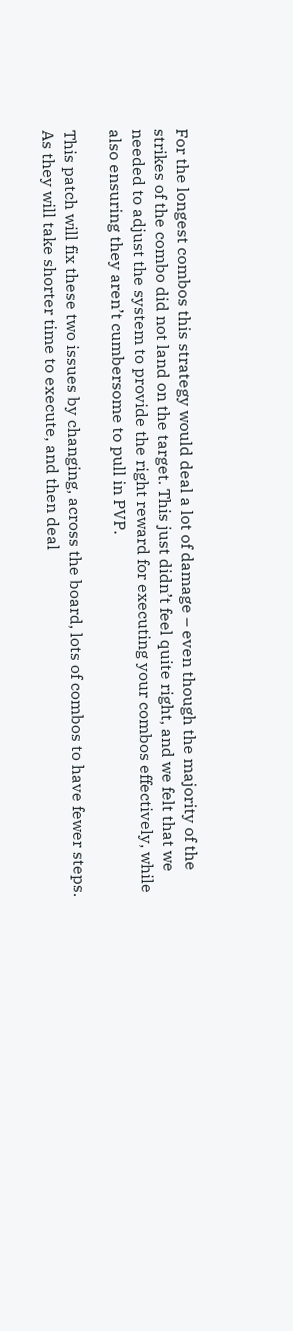For the longest combos this strategy would deal a lot of damage – even though the majority of the strikes of the combo did not land on the target. This just didn’t feel quite right, and we felt that we needed to adjust the system to provide the right reward for executing your combos effectively, while also ensuring they aren’t cumbersome to pull in PVP.

This patch will fix these two issues by changing, across the board, lots of combos to have fewer steps. As they will take shorter time to execute, and then deal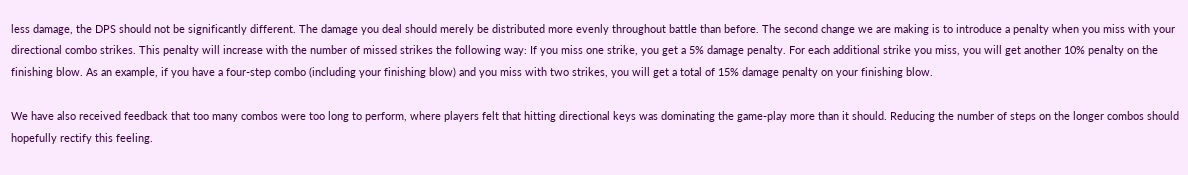less damage, the DPS should not be significantly different. The damage you deal should merely be distributed more evenly throughout battle than before. The second change we are making is to introduce a penalty when you miss with your directional combo strikes. This penalty will increase with the number of missed strikes the following way: If you miss one strike, you get a 5% damage penalty. For each additional strike you miss, you will get another 10% penalty on the finishing blow. As an example, if you have a four-step combo (including your finishing blow) and you miss with two strikes, you will get a total of 15% damage penalty on your finishing blow.

We have also received feedback that too many combos were too long to perform, where players felt that hitting directional keys was dominating the game-play more than it should. Reducing the number of steps on the longer combos should hopefully rectify this feeling.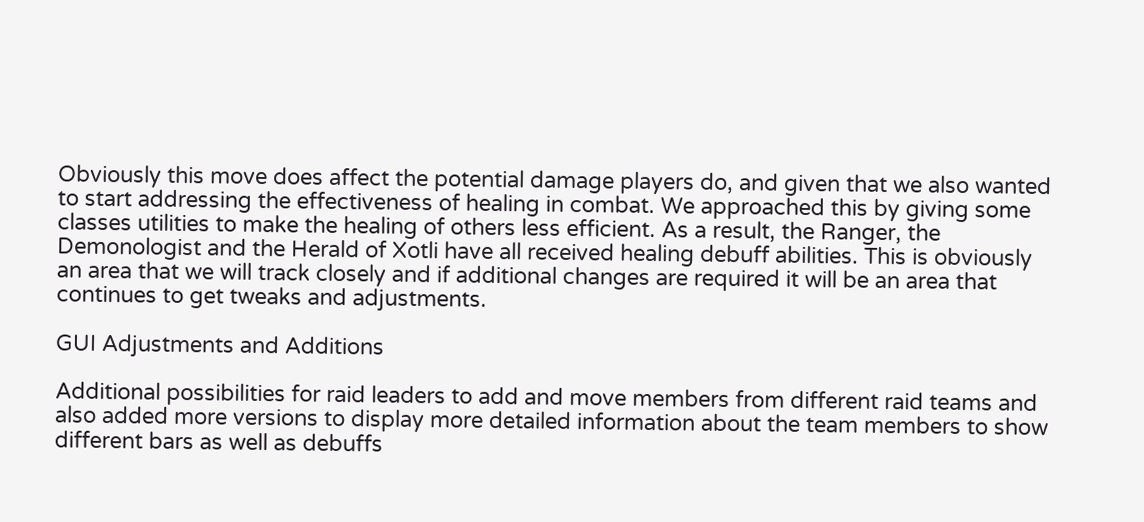Obviously this move does affect the potential damage players do, and given that we also wanted to start addressing the effectiveness of healing in combat. We approached this by giving some classes utilities to make the healing of others less efficient. As a result, the Ranger, the Demonologist and the Herald of Xotli have all received healing debuff abilities. This is obviously an area that we will track closely and if additional changes are required it will be an area that continues to get tweaks and adjustments.

GUI Adjustments and Additions

Additional possibilities for raid leaders to add and move members from different raid teams and also added more versions to display more detailed information about the team members to show different bars as well as debuffs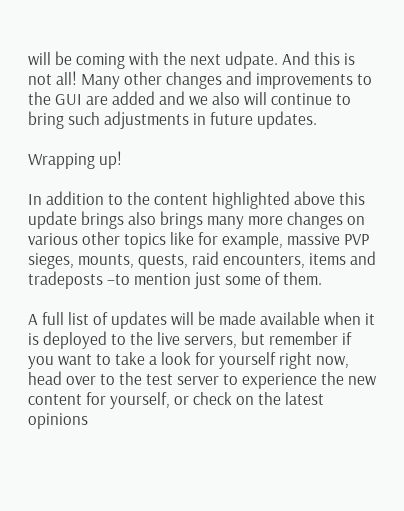will be coming with the next udpate. And this is not all! Many other changes and improvements to the GUI are added and we also will continue to bring such adjustments in future updates.

Wrapping up!

In addition to the content highlighted above this update brings also brings many more changes on various other topics like for example, massive PVP sieges, mounts, quests, raid encounters, items and tradeposts –to mention just some of them.

A full list of updates will be made available when it is deployed to the live servers, but remember if you want to take a look for yourself right now, head over to the test server to experience the new content for yourself, or check on the latest opinions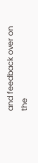and feedback over on the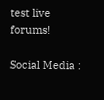test live forums!

Social Media :